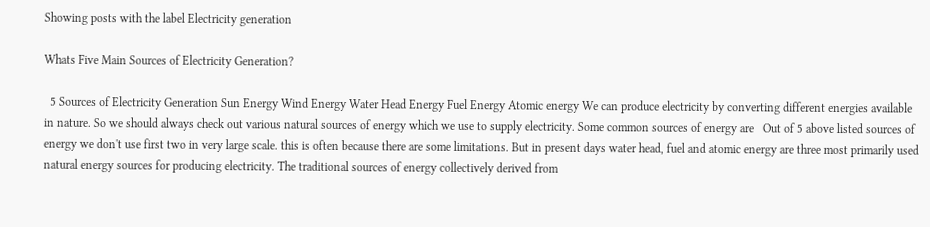Showing posts with the label Electricity generation

Whats Five Main Sources of Electricity Generation?

  5 Sources of Electricity Generation Sun Energy Wind Energy Water Head Energy Fuel Energy Atomic energy We can produce electricity by converting different energies available in nature. So we should always check out various natural sources of energy which we use to supply electricity. Some common sources of energy are   Out of 5 above listed sources of energy we don't use first two in very large scale. this is often because there are some limitations. But in present days water head, fuel and atomic energy are three most primarily used natural energy sources for producing electricity. The traditional sources of energy collectively derived from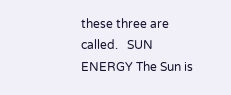these three are called.   SUN ENERGY The Sun is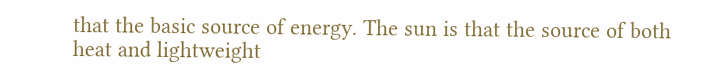that the basic source of energy. The sun is that the source of both heat and lightweight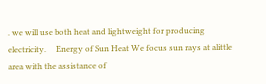. we will use both heat and lightweight for producing electricity.     Energy of Sun Heat We focus sun rays at alittle area with the assistance of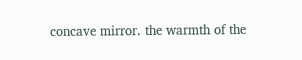concave mirror. the warmth of the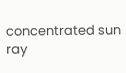concentrated sun ray